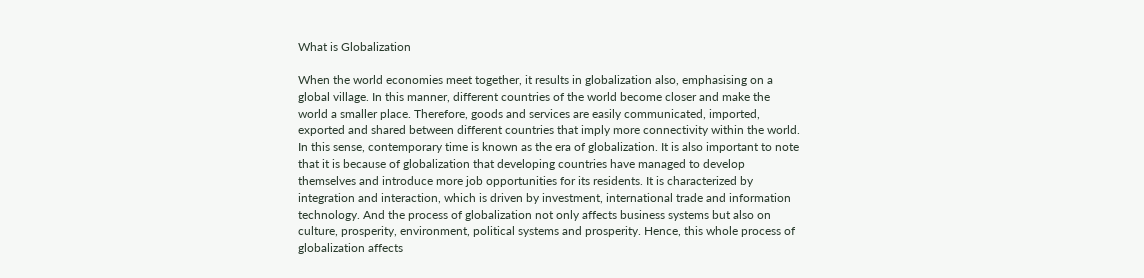What is Globalization

When the world economies meet together, it results in globalization also, emphasising on a global village. In this manner, different countries of the world become closer and make the world a smaller place. Therefore, goods and services are easily communicated, imported, exported and shared between different countries that imply more connectivity within the world. In this sense, contemporary time is known as the era of globalization. It is also important to note that it is because of globalization that developing countries have managed to develop themselves and introduce more job opportunities for its residents. It is characterized by integration and interaction, which is driven by investment, international trade and information technology. And the process of globalization not only affects business systems but also on culture, prosperity, environment, political systems and prosperity. Hence, this whole process of globalization affects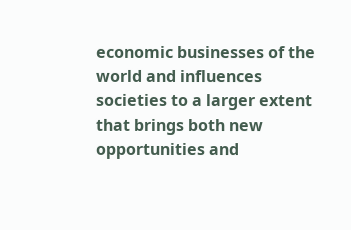economic businesses of the world and influences societies to a larger extent that brings both new opportunities and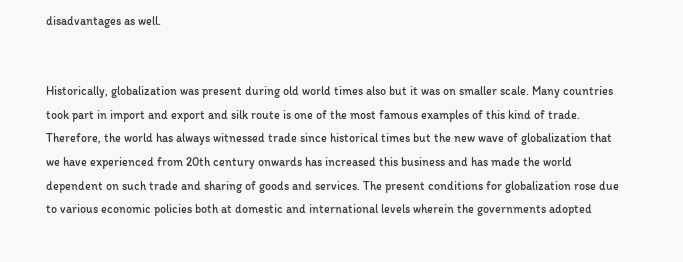disadvantages as well.


Historically, globalization was present during old world times also but it was on smaller scale. Many countries took part in import and export and silk route is one of the most famous examples of this kind of trade. Therefore, the world has always witnessed trade since historical times but the new wave of globalization that we have experienced from 20th century onwards has increased this business and has made the world dependent on such trade and sharing of goods and services. The present conditions for globalization rose due to various economic policies both at domestic and international levels wherein the governments adopted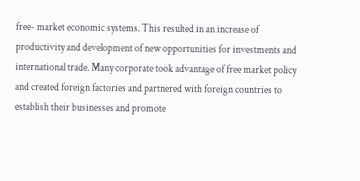free- market economic systems. This resulted in an increase of productivity and development of new opportunities for investments and international trade. Many corporate took advantage of free market policy and created foreign factories and partnered with foreign countries to establish their businesses and promote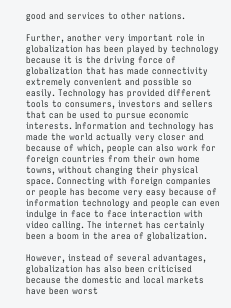good and services to other nations.

Further, another very important role in globalization has been played by technology because it is the driving force of globalization that has made connectivity extremely convenient and possible so easily. Technology has provided different tools to consumers, investors and sellers that can be used to pursue economic interests. Information and technology has made the world actually very closer and because of which, people can also work for foreign countries from their own home towns, without changing their physical space. Connecting with foreign companies or people has become very easy because of information technology and people can even indulge in face to face interaction with video calling. The internet has certainly been a boom in the area of globalization.

However, instead of several advantages, globalization has also been criticised because the domestic and local markets have been worst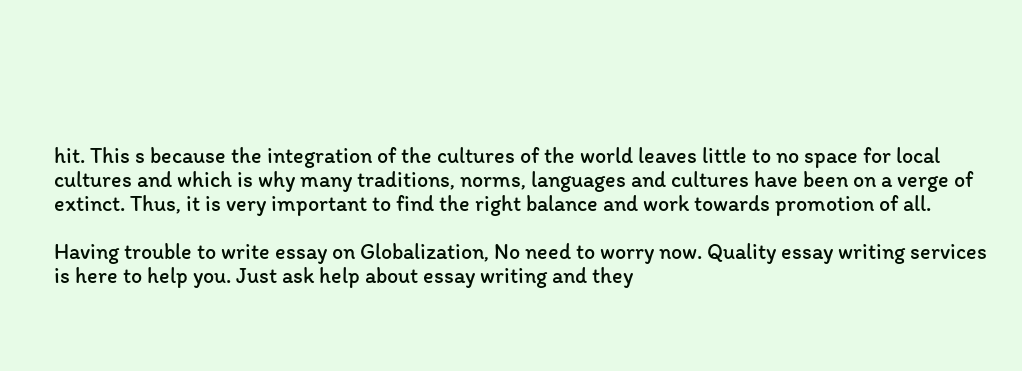hit. This s because the integration of the cultures of the world leaves little to no space for local cultures and which is why many traditions, norms, languages and cultures have been on a verge of extinct. Thus, it is very important to find the right balance and work towards promotion of all.

Having trouble to write essay on Globalization, No need to worry now. Quality essay writing services is here to help you. Just ask help about essay writing and they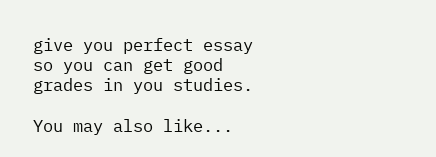give you perfect essay so you can get good grades in you studies.

You may also like...